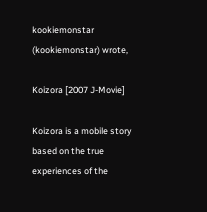kookiemonstar (kookiemonstar) wrote,

Koizora [2007 J-Movie]

Koizora is a mobile story based on the true experiences of the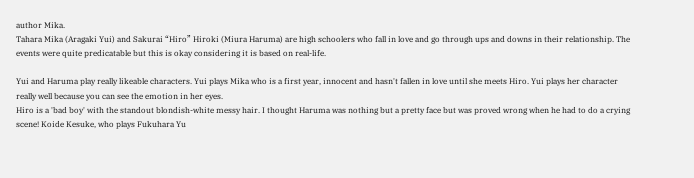author Mika.
Tahara Mika (Aragaki Yui) and Sakurai “Hiro” Hiroki (Miura Haruma) are high schoolers who fall in love and go through ups and downs in their relationship. The events were quite predicatable but this is okay considering it is based on real-life.

Yui and Haruma play really likeable characters. Yui plays Mika who is a first year, innocent and hasn't fallen in love until she meets Hiro. Yui plays her character really well because you can see the emotion in her eyes.
Hiro is a 'bad boy' with the standout blondish-white messy hair. I thought Haruma was nothing but a pretty face but was proved wrong when he had to do a crying scene! Koide Kesuke, who plays Fukuhara Yu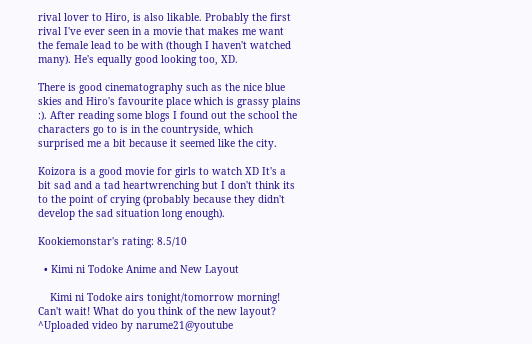rival lover to Hiro, is also likable. Probably the first rival I've ever seen in a movie that makes me want the female lead to be with (though I haven't watched many). He's equally good looking too, XD.

There is good cinematography such as the nice blue skies and Hiro's favourite place which is grassy plains :). After reading some blogs I found out the school the characters go to is in the countryside, which surprised me a bit because it seemed like the city.

Koizora is a good movie for girls to watch XD It's a bit sad and a tad heartwrenching but I don't think its to the point of crying (probably because they didn't develop the sad situation long enough).

Kookiemonstar's rating: 8.5/10

  • Kimi ni Todoke Anime and New Layout

    Kimi ni Todoke airs tonight/tomorrow morning! Can't wait! What do you think of the new layout? ^Uploaded video by narume21@youtube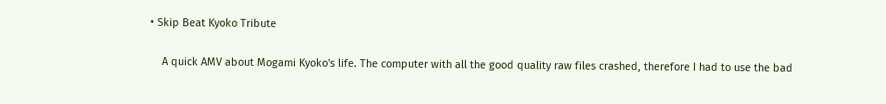• Skip Beat Kyoko Tribute

    A quick AMV about Mogami Kyoko's life. The computer with all the good quality raw files crashed, therefore I had to use the bad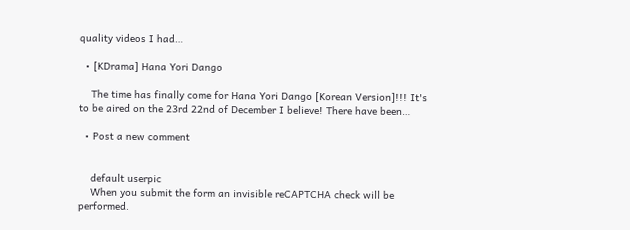quality videos I had…

  • [KDrama] Hana Yori Dango

    The time has finally come for Hana Yori Dango [Korean Version]!!! It's to be aired on the 23rd 22nd of December I believe! There have been…

  • Post a new comment


    default userpic
    When you submit the form an invisible reCAPTCHA check will be performed.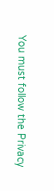You must follow the Privacy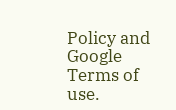Policy and Google Terms of use.